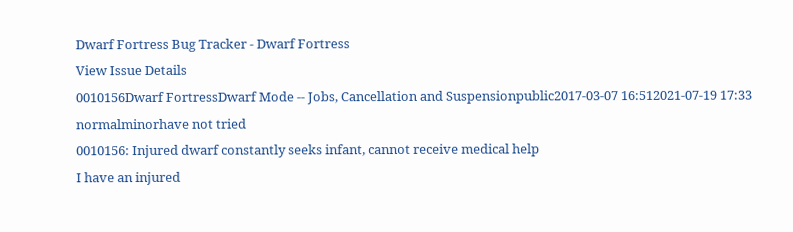Dwarf Fortress Bug Tracker - Dwarf Fortress
View Issue Details
0010156Dwarf FortressDwarf Mode -- Jobs, Cancellation and Suspensionpublic2017-03-07 16:512021-07-19 17:33
normalminorhave not tried
0010156: Injured dwarf constantly seeks infant, cannot receive medical help
I have an injured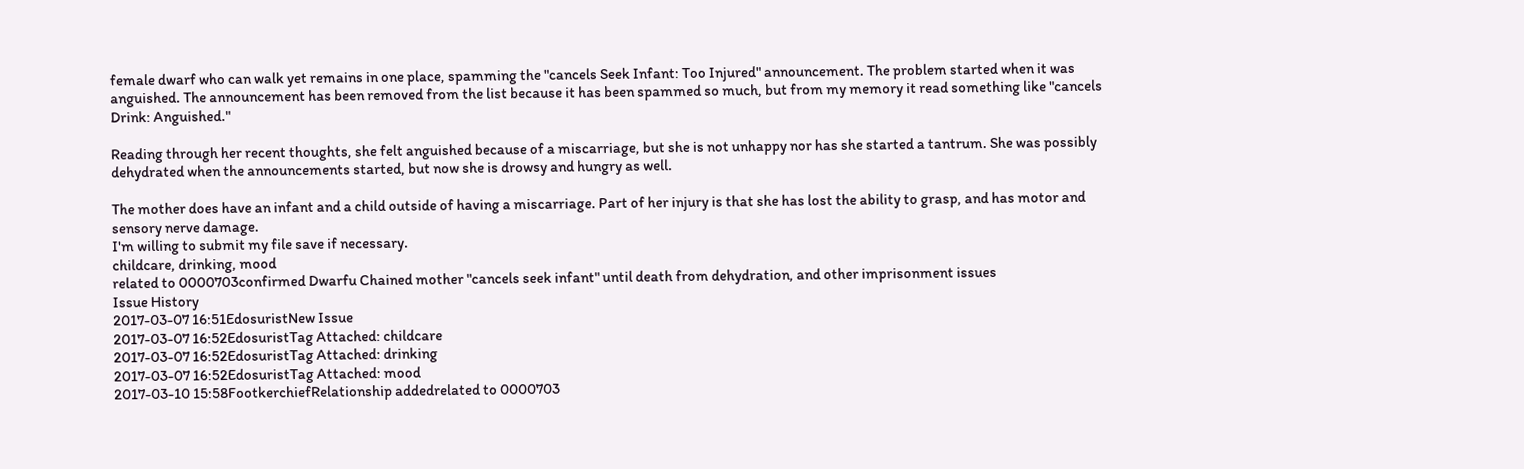female dwarf who can walk yet remains in one place, spamming the "cancels Seek Infant: Too Injured" announcement. The problem started when it was anguished. The announcement has been removed from the list because it has been spammed so much, but from my memory it read something like "cancels Drink: Anguished."

Reading through her recent thoughts, she felt anguished because of a miscarriage, but she is not unhappy nor has she started a tantrum. She was possibly dehydrated when the announcements started, but now she is drowsy and hungry as well.

The mother does have an infant and a child outside of having a miscarriage. Part of her injury is that she has lost the ability to grasp, and has motor and sensory nerve damage.
I'm willing to submit my file save if necessary.
childcare, drinking, mood
related to 0000703confirmed Dwarfu Chained mother "cancels seek infant" until death from dehydration, and other imprisonment issues
Issue History
2017-03-07 16:51EdosuristNew Issue
2017-03-07 16:52EdosuristTag Attached: childcare
2017-03-07 16:52EdosuristTag Attached: drinking
2017-03-07 16:52EdosuristTag Attached: mood
2017-03-10 15:58FootkerchiefRelationship addedrelated to 0000703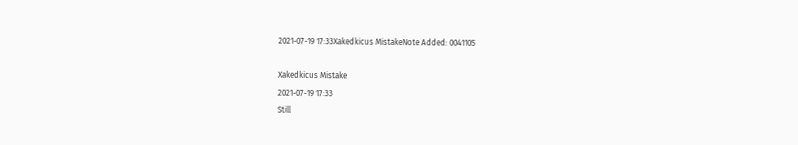2021-07-19 17:33Xakedkicus MistakeNote Added: 0041105

Xakedkicus Mistake
2021-07-19 17:33
Still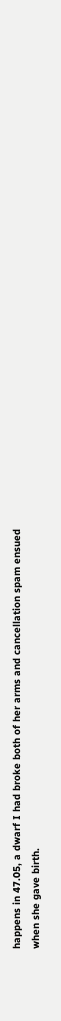happens in 47.05, a dwarf I had broke both of her arms and cancellation spam ensued when she gave birth.